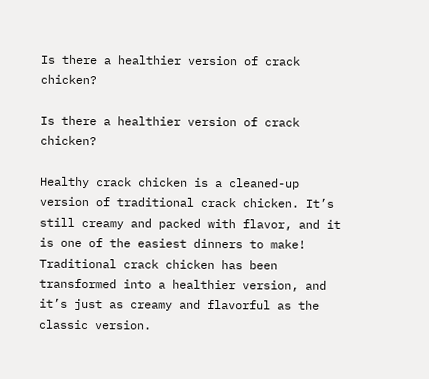Is there a healthier version of crack chicken?

Is there a healthier version of crack chicken?

Healthy crack chicken is a cleaned-up version of traditional crack chicken. It’s still creamy and packed with flavor, and it is one of the easiest dinners to make! Traditional crack chicken has been transformed into a healthier version, and it’s just as creamy and flavorful as the classic version.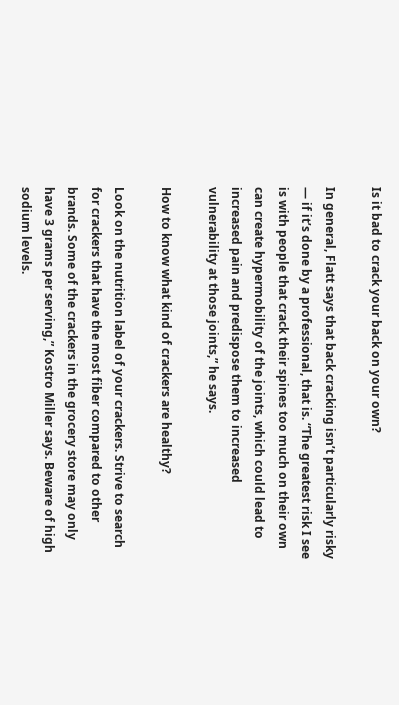Is it bad to crack your back on your own?

In general, Flatt says that back cracking isn’t particularly risky — if it’s done by a professional, that is. “The greatest risk I see is with people that crack their spines too much on their own can create hypermobility of the joints, which could lead to increased pain and predispose them to increased vulnerability at those joints,” he says.

How to know what kind of crackers are healthy?

Look on the nutrition label of your crackers. Strive to search for crackers that have the most fiber compared to other brands. Some of the crackers in the grocery store may only have 3 grams per serving,” Kostro Miller says. Beware of high sodium levels.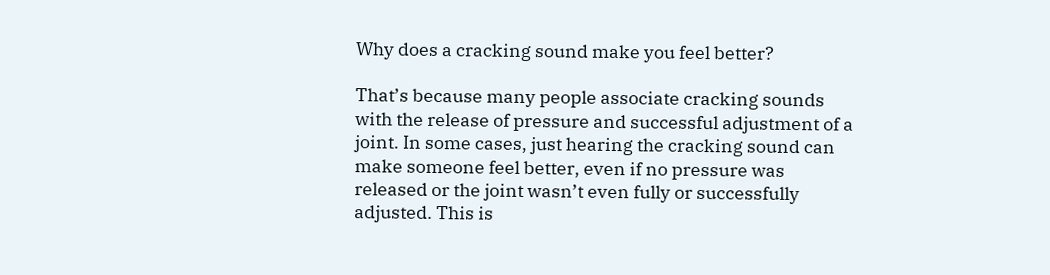Why does a cracking sound make you feel better?

That’s because many people associate cracking sounds with the release of pressure and successful adjustment of a joint. In some cases, just hearing the cracking sound can make someone feel better, even if no pressure was released or the joint wasn’t even fully or successfully adjusted. This is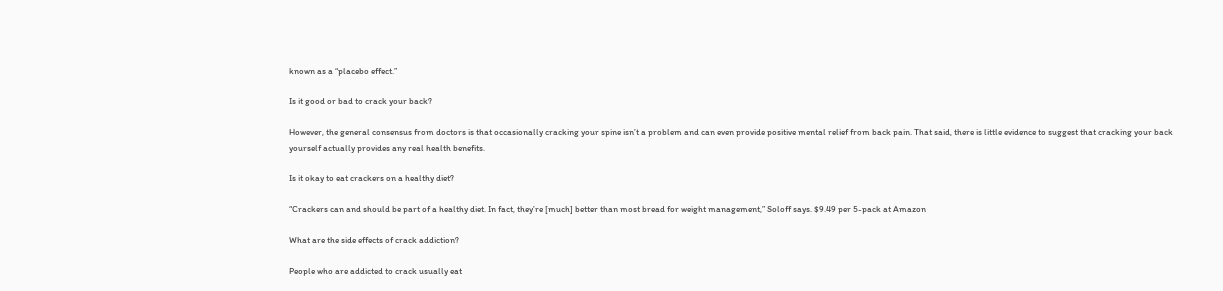known as a “placebo effect.”

Is it good or bad to crack your back?

However, the general consensus from doctors is that occasionally cracking your spine isn’t a problem and can even provide positive mental relief from back pain. That said, there is little evidence to suggest that cracking your back yourself actually provides any real health benefits.

Is it okay to eat crackers on a healthy diet?

“Crackers can and should be part of a healthy diet. In fact, they’re [much] better than most bread for weight management,” Soloff says. $9.49 per 5-pack at Amazon

What are the side effects of crack addiction?

People who are addicted to crack usually eat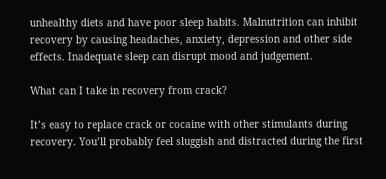unhealthy diets and have poor sleep habits. Malnutrition can inhibit recovery by causing headaches, anxiety, depression and other side effects. Inadequate sleep can disrupt mood and judgement.

What can I take in recovery from crack?

It’s easy to replace crack or cocaine with other stimulants during recovery. You’ll probably feel sluggish and distracted during the first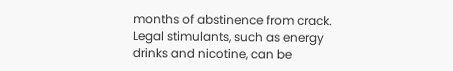months of abstinence from crack. Legal stimulants, such as energy drinks and nicotine, can be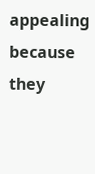appealing because they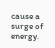cause a surge of energy.